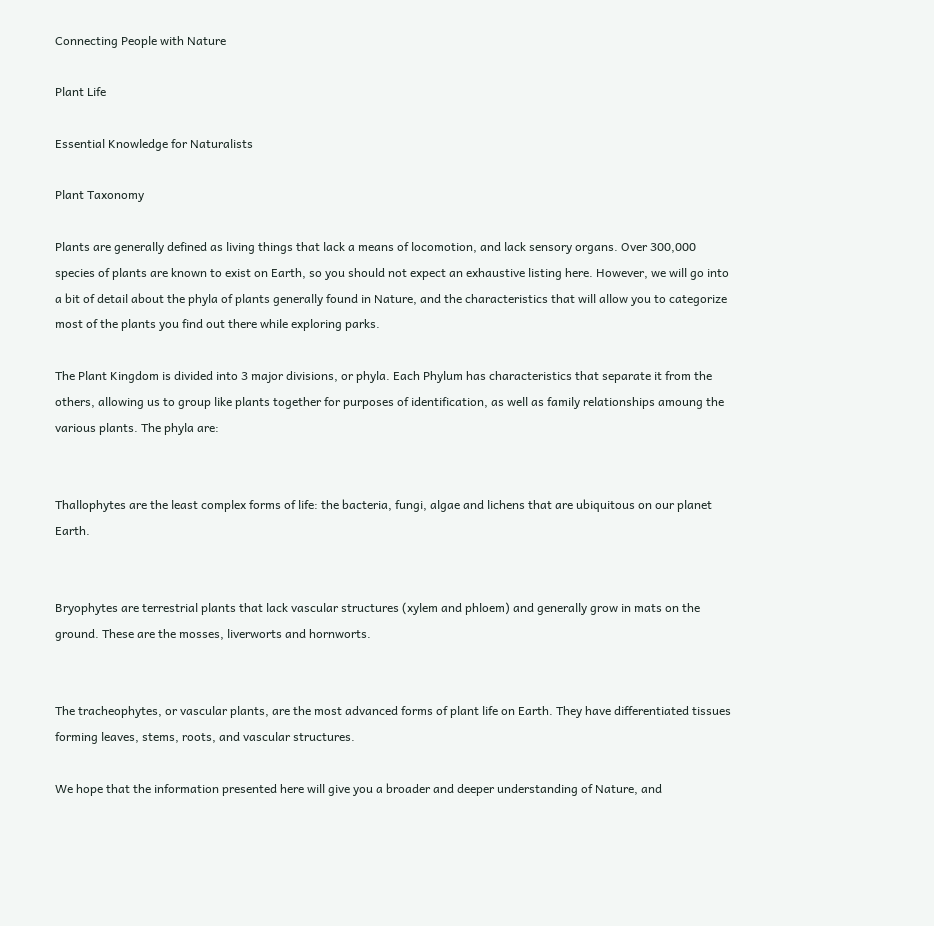Connecting People with Nature

Plant Life

Essential Knowledge for Naturalists

Plant Taxonomy

Plants are generally defined as living things that lack a means of locomotion, and lack sensory organs. Over 300,000 species of plants are known to exist on Earth, so you should not expect an exhaustive listing here. However, we will go into a bit of detail about the phyla of plants generally found in Nature, and the characteristics that will allow you to categorize most of the plants you find out there while exploring parks.

The Plant Kingdom is divided into 3 major divisions, or phyla. Each Phylum has characteristics that separate it from the others, allowing us to group like plants together for purposes of identification, as well as family relationships amoung the various plants. The phyla are:


Thallophytes are the least complex forms of life: the bacteria, fungi, algae and lichens that are ubiquitous on our planet Earth.


Bryophytes are terrestrial plants that lack vascular structures (xylem and phloem) and generally grow in mats on the ground. These are the mosses, liverworts and hornworts.


The tracheophytes, or vascular plants, are the most advanced forms of plant life on Earth. They have differentiated tissues forming leaves, stems, roots, and vascular structures.

We hope that the information presented here will give you a broader and deeper understanding of Nature, and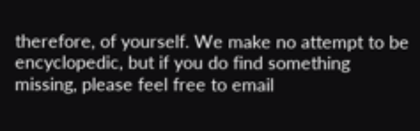therefore, of yourself. We make no attempt to be encyclopedic, but if you do find something missing, please feel free to email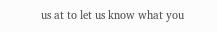us at to let us know what you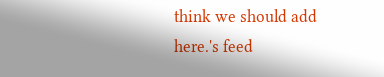think we should add here.'s feed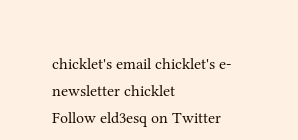chicklet's email chicklet's e-newsletter chicklet
Follow eld3esq on Twitter